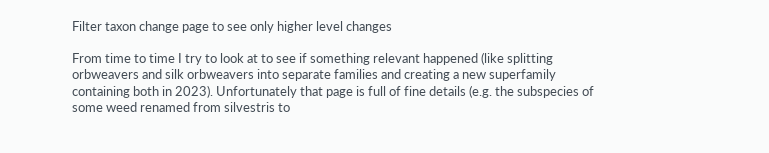Filter taxon change page to see only higher level changes

From time to time I try to look at to see if something relevant happened (like splitting orbweavers and silk orbweavers into separate families and creating a new superfamily containing both in 2023). Unfortunately that page is full of fine details (e.g. the subspecies of some weed renamed from silvestris to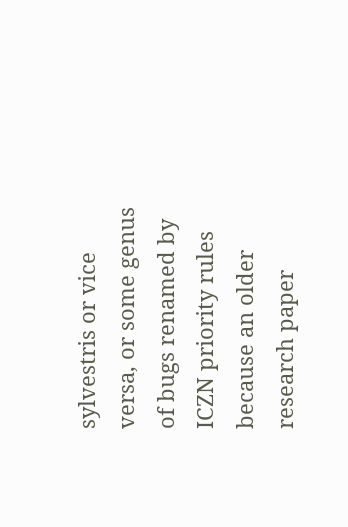sylvestris or vice versa, or some genus of bugs renamed by ICZN priority rules because an older research paper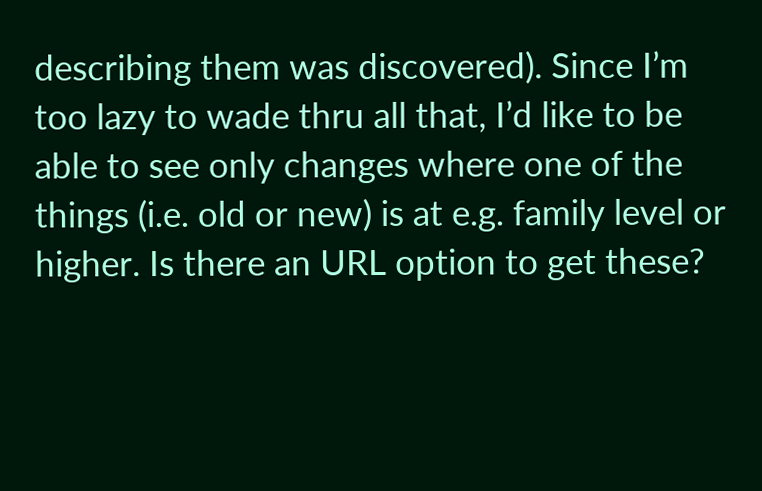describing them was discovered). Since I’m too lazy to wade thru all that, I’d like to be able to see only changes where one of the things (i.e. old or new) is at e.g. family level or higher. Is there an URL option to get these?